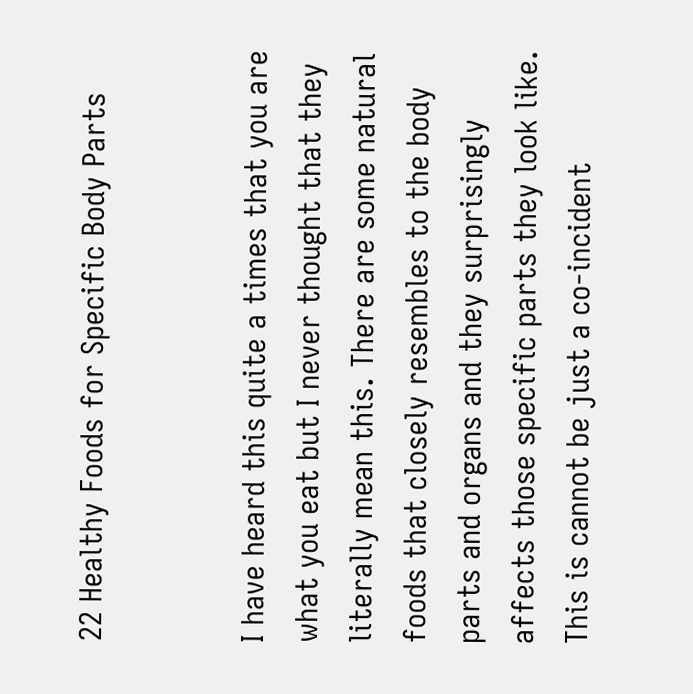22 Healthy Foods for Specific Body Parts


I have heard this quite a times that you are what you eat but I never thought that they literally mean this. There are some natural foods that closely resembles to the body parts and organs and they surprisingly affects those specific parts they look like. This is cannot be just a co-incident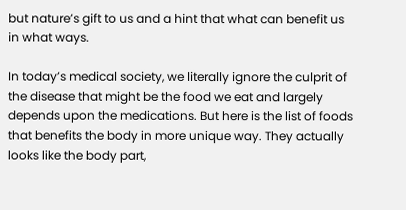but nature’s gift to us and a hint that what can benefit us in what ways.

In today’s medical society, we literally ignore the culprit of the disease that might be the food we eat and largely depends upon the medications. But here is the list of foods that benefits the body in more unique way. They actually looks like the body part,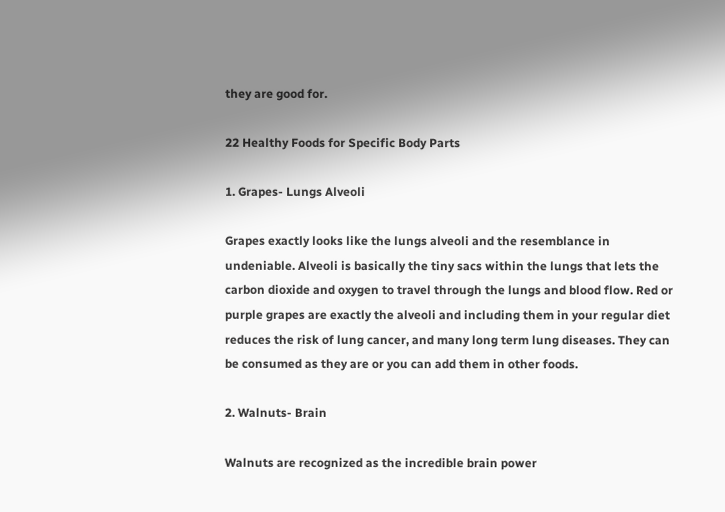they are good for.

22 Healthy Foods for Specific Body Parts

1. Grapes- Lungs Alveoli

Grapes exactly looks like the lungs alveoli and the resemblance in undeniable. Alveoli is basically the tiny sacs within the lungs that lets the carbon dioxide and oxygen to travel through the lungs and blood flow. Red or purple grapes are exactly the alveoli and including them in your regular diet reduces the risk of lung cancer, and many long term lung diseases. They can be consumed as they are or you can add them in other foods.

2. Walnuts- Brain

Walnuts are recognized as the incredible brain power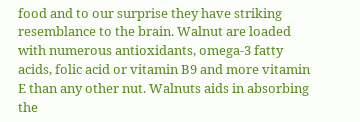food and to our surprise they have striking resemblance to the brain. Walnut are loaded with numerous antioxidants, omega-3 fatty acids, folic acid or vitamin B9 and more vitamin E than any other nut. Walnuts aids in absorbing the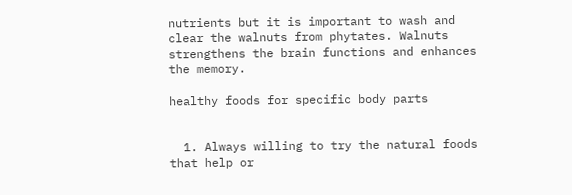nutrients but it is important to wash and clear the walnuts from phytates. Walnuts strengthens the brain functions and enhances the memory.

healthy foods for specific body parts


  1. Always willing to try the natural foods that help or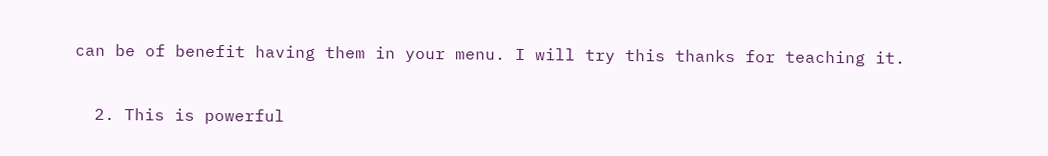can be of benefit having them in your menu. I will try this thanks for teaching it.

  2. This is powerful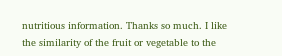nutritious information. Thanks so much. I like the similarity of the fruit or vegetable to the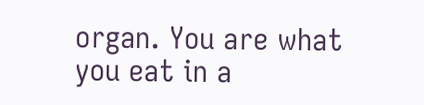organ. You are what you eat in a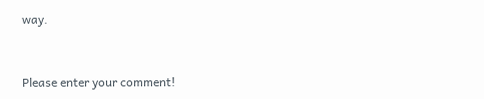way.


Please enter your comment!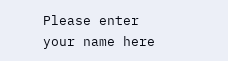Please enter your name here